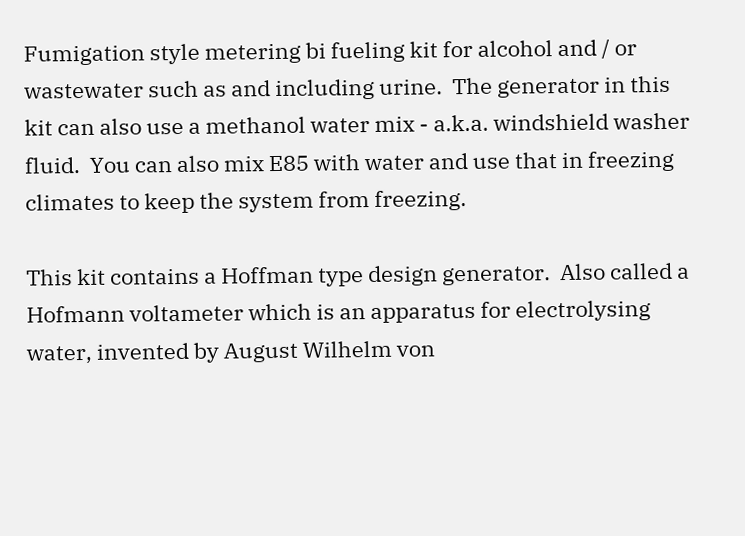Fumigation style metering bi fueling kit for alcohol and / or wastewater such as and including urine.  The generator in this kit can also use a methanol water mix - a.k.a. windshield washer fluid.  You can also mix E85 with water and use that in freezing climates to keep the system from freezing.

This kit contains a Hoffman type design generator.  Also called a Hofmann voltameter which is an apparatus for electrolysing water, invented by August Wilhelm von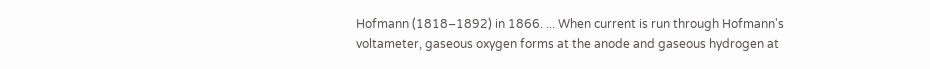Hofmann (1818–1892) in 1866. ... When current is run through Hofmann's voltameter, gaseous oxygen forms at the anode and gaseous hydrogen at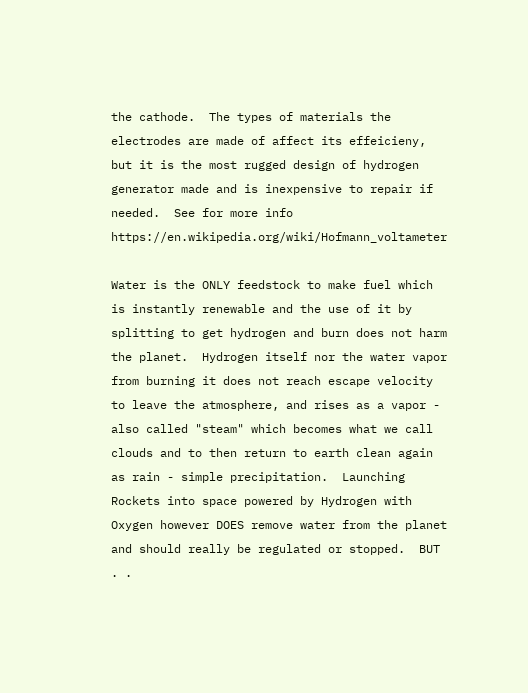the cathode.  The types of materials the electrodes are made of affect its effeicieny, but it is the most rugged design of hydrogen generator made and is inexpensive to repair if needed.  See for more info https://en.wikipedia.org/wiki/Hofmann_voltameter

Water is the ONLY feedstock to make fuel which is instantly renewable and the use of it by splitting to get hydrogen and burn does not harm the planet.  Hydrogen itself nor the water vapor from burning it does not reach escape velocity to leave the atmosphere, and rises as a vapor - also called "steam" which becomes what we call clouds and to then return to earth clean again as rain - simple precipitation.  Launching Rockets into space powered by Hydrogen with Oxygen however DOES remove water from the planet and should really be regulated or stopped.  BUT . .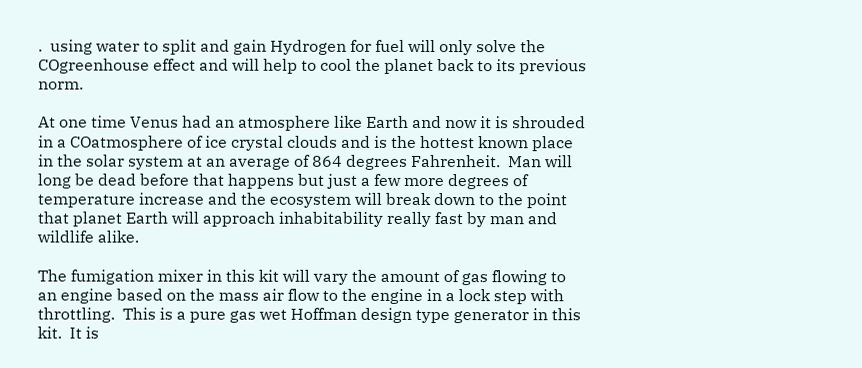.  using water to split and gain Hydrogen for fuel will only solve the COgreenhouse effect and will help to cool the planet back to its previous norm.

At one time Venus had an atmosphere like Earth and now it is shrouded in a COatmosphere of ice crystal clouds and is the hottest known place in the solar system at an average of 864 degrees Fahrenheit.  Man will long be dead before that happens but just a few more degrees of temperature increase and the ecosystem will break down to the point that planet Earth will approach inhabitability really fast by man and wildlife alike.

The fumigation mixer in this kit will vary the amount of gas flowing to an engine based on the mass air flow to the engine in a lock step with throttling.  This is a pure gas wet Hoffman design type generator in this kit.  It is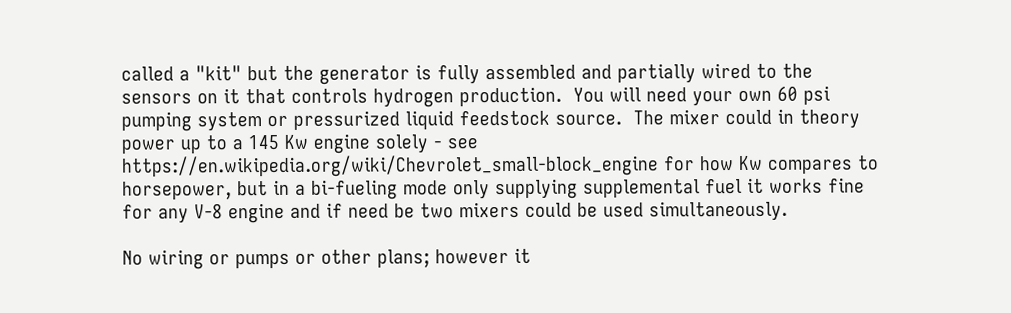called a "kit" but the generator is fully assembled and partially wired to the sensors on it that controls hydrogen production.  You will need your own 60 psi pumping system or pressurized liquid feedstock source.  The mixer could in theory power up to a 145 Kw engine solely - see https://en.wikipedia.org/wiki/Chevrolet_small-block_engine for how Kw compares to horsepower, but in a bi-fueling mode only supplying supplemental fuel it works fine for any V-8 engine and if need be two mixers could be used simultaneously.

No wiring or pumps or other plans; however it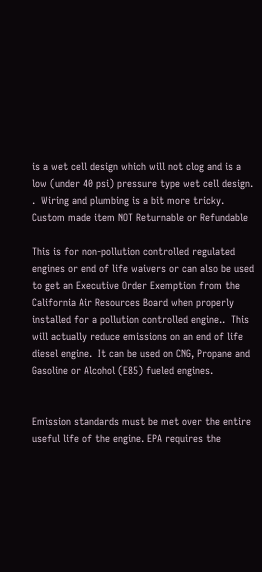is a wet cell design which will not clog and is a low (under 40 psi) pressure type wet cell design.  .  Wiring and plumbing is a bit more tricky. Custom made item NOT Returnable or Refundable

This is for non-pollution controlled regulated engines or end of life waivers or can also be used to get an Executive Order Exemption from the California Air Resources Board when properly installed for a pollution controlled engine..  This will actually reduce emissions on an end of life diesel engine.  It can be used on CNG, Propane and Gasoline or Alcohol (E85) fueled engines.


Emission standards must be met over the entire useful life of the engine. EPA requires the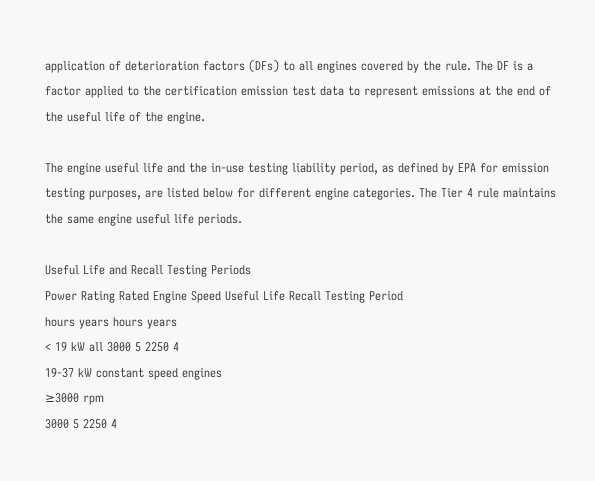application of deterioration factors (DFs) to all engines covered by the rule. The DF is a factor applied to the certification emission test data to represent emissions at the end of the useful life of the engine.

The engine useful life and the in-use testing liability period, as defined by EPA for emission testing purposes, are listed below for different engine categories. The Tier 4 rule maintains the same engine useful life periods.

Useful Life and Recall Testing Periods
Power Rating Rated Engine Speed Useful Life Recall Testing Period
hours years hours years
< 19 kW all 3000 5 2250 4
19-37 kW constant speed engines
≥3000 rpm
3000 5 2250 4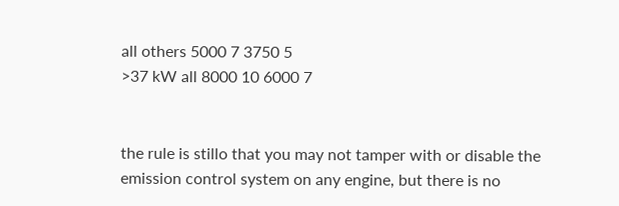all others 5000 7 3750 5
>37 kW all 8000 10 6000 7


the rule is stillo that you may not tamper with or disable the emission control system on any engine, but there is no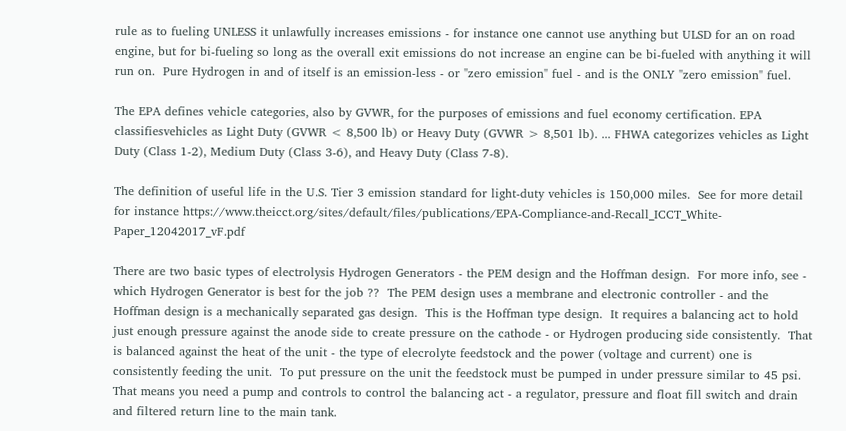rule as to fueling UNLESS it unlawfully increases emissions - for instance one cannot use anything but ULSD for an on road engine, but for bi-fueling so long as the overall exit emissions do not increase an engine can be bi-fueled with anything it will run on.  Pure Hydrogen in and of itself is an emission-less - or "zero emission" fuel - and is the ONLY "zero emission" fuel.

The EPA defines vehicle categories, also by GVWR, for the purposes of emissions and fuel economy certification. EPA classifiesvehicles as Light Duty (GVWR < 8,500 lb) or Heavy Duty (GVWR > 8,501 lb). ... FHWA categorizes vehicles as Light Duty (Class 1-2), Medium Duty (Class 3-6), and Heavy Duty (Class 7-8).

The definition of useful life in the U.S. Tier 3 emission standard for light-duty vehicles is 150,000 miles.  See for more detail for instance https://www.theicct.org/sites/default/files/publications/EPA-Compliance-and-Recall_ICCT_White-Paper_12042017_vF.pdf

There are two basic types of electrolysis Hydrogen Generators - the PEM design and the Hoffman design.  For more info, see - which Hydrogen Generator is best for the job ??  The PEM design uses a membrane and electronic controller - and the Hoffman design is a mechanically separated gas design.  This is the Hoffman type design.  It requires a balancing act to hold just enough pressure against the anode side to create pressure on the cathode - or Hydrogen producing side consistently.  That is balanced against the heat of the unit - the type of elecrolyte feedstock and the power (voltage and current) one is consistently feeding the unit.  To put pressure on the unit the feedstock must be pumped in under pressure similar to 45 psi.  That means you need a pump and controls to control the balancing act - a regulator, pressure and float fill switch and drain and filtered return line to the main tank.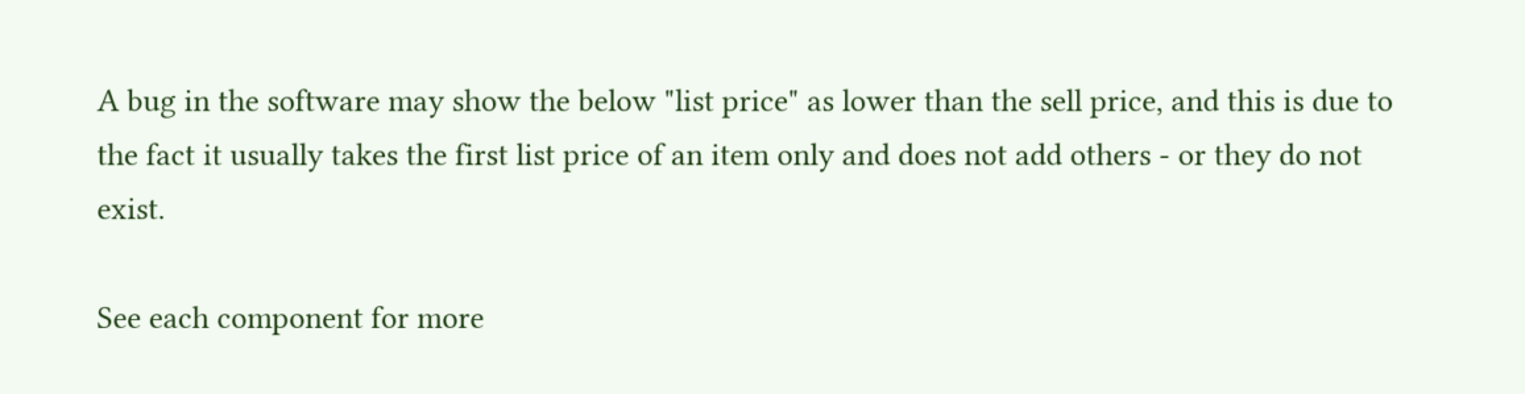A bug in the software may show the below "list price" as lower than the sell price, and this is due to the fact it usually takes the first list price of an item only and does not add others - or they do not exist.

See each component for more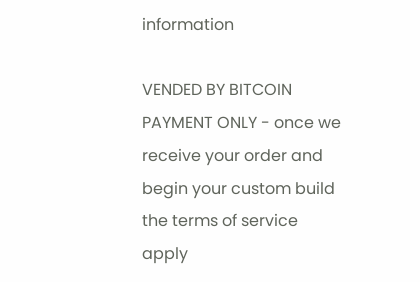information

VENDED BY BITCOIN PAYMENT ONLY - once we receive your order and begin your custom build the terms of service apply